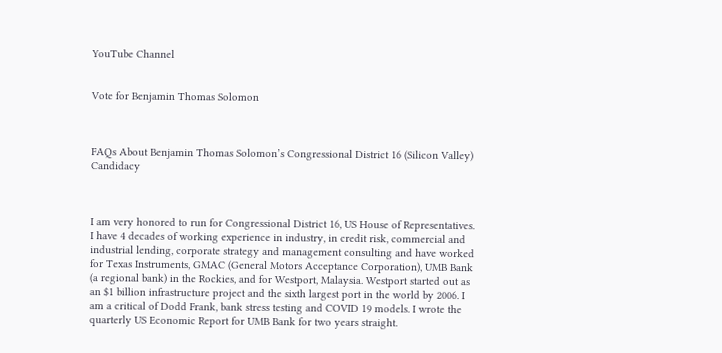YouTube Channel


Vote for Benjamin Thomas Solomon



FAQs About Benjamin Thomas Solomon’s Congressional District 16 (Silicon Valley) Candidacy



I am very honored to run for Congressional District 16, US House of Representatives. I have 4 decades of working experience in industry, in credit risk, commercial and industrial lending, corporate strategy and management consulting and have worked for Texas Instruments, GMAC (General Motors Acceptance Corporation), UMB Bank (a regional bank) in the Rockies, and for Westport, Malaysia. Westport started out as an $1 billion infrastructure project and the sixth largest port in the world by 2006. I am a critical of Dodd Frank, bank stress testing and COVID 19 models. I wrote the quarterly US Economic Report for UMB Bank for two years straight.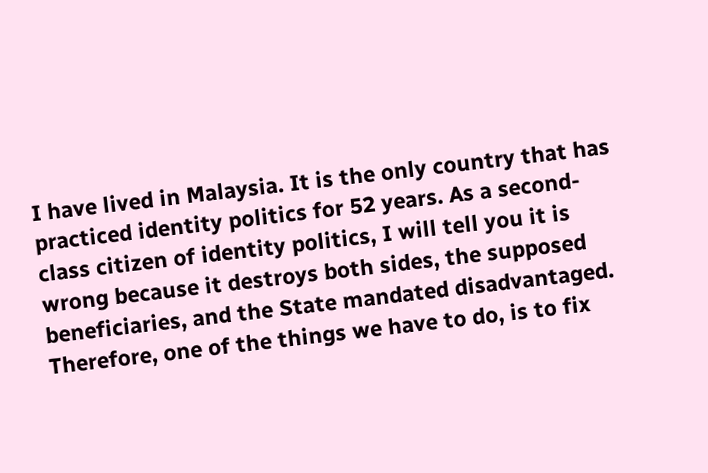I have lived in Malaysia. It is the only country that has practiced identity politics for 52 years. As a second-class citizen of identity politics, I will tell you it is wrong because it destroys both sides, the supposed beneficiaries, and the State mandated disadvantaged. Therefore, one of the things we have to do, is to fix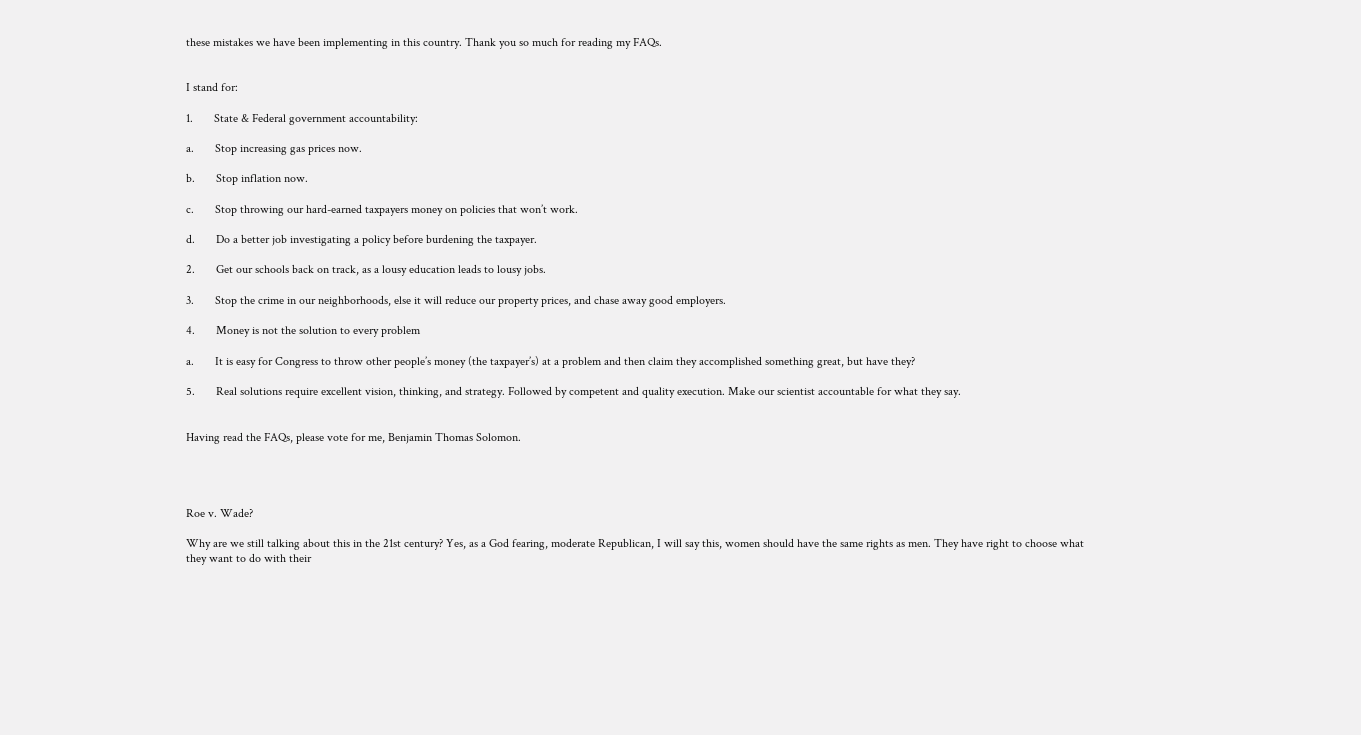these mistakes we have been implementing in this country. Thank you so much for reading my FAQs.


I stand for:

1.       State & Federal government accountability:

a.       Stop increasing gas prices now.

b.       Stop inflation now.

c.       Stop throwing our hard-earned taxpayers money on policies that won’t work.

d.       Do a better job investigating a policy before burdening the taxpayer.

2.       Get our schools back on track, as a lousy education leads to lousy jobs.

3.       Stop the crime in our neighborhoods, else it will reduce our property prices, and chase away good employers.

4.       Money is not the solution to every problem

a.       It is easy for Congress to throw other people’s money (the taxpayer’s) at a problem and then claim they accomplished something great, but have they?

5.       Real solutions require excellent vision, thinking, and strategy. Followed by competent and quality execution. Make our scientist accountable for what they say.


Having read the FAQs, please vote for me, Benjamin Thomas Solomon.




Roe v. Wade?

Why are we still talking about this in the 21st century? Yes, as a God fearing, moderate Republican, I will say this, women should have the same rights as men. They have right to choose what they want to do with their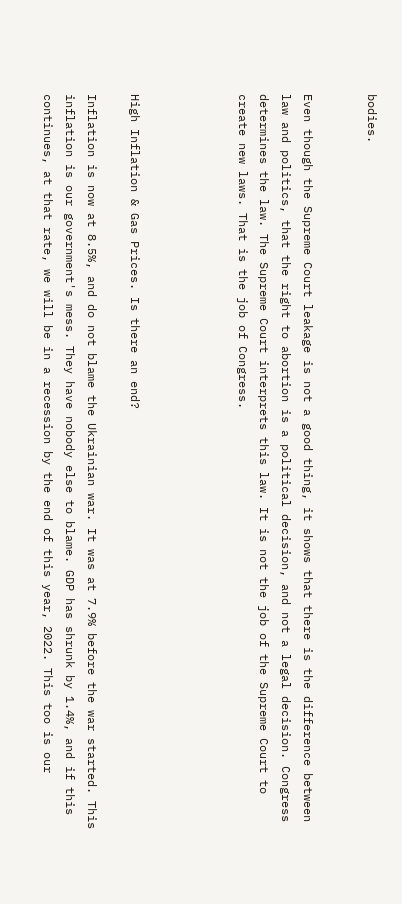bodies.


Even though the Supreme Court leakage is not a good thing, it shows that there is the difference between law and politics, that the right to abortion is a political decision, and not a legal decision. Congress determines the law. The Supreme Court interprets this law. It is not the job of the Supreme Court to create new laws. That is the job of Congress.




High Inflation & Gas Prices. Is there an end?

Inflation is now at 8.5%, and do not blame the Ukrainian war. It was at 7.9% before the war started. This inflation is our government's mess. They have nobody else to blame. GDP has shrunk by 1.4%, and if this continues, at that rate, we will be in a recession by the end of this year, 2022. This too is our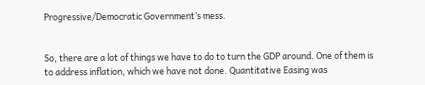Progressive/Democratic Government’s mess.


So, there are a lot of things we have to do to turn the GDP around. One of them is to address inflation, which we have not done. Quantitative Easing was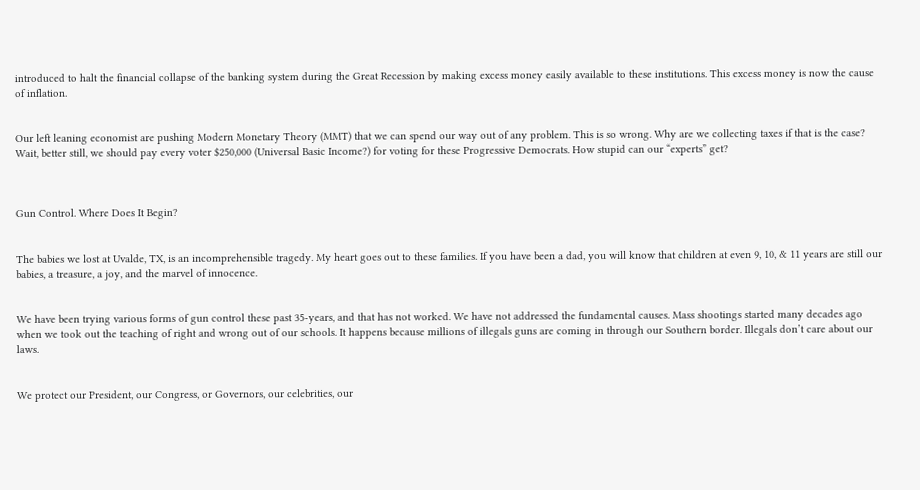introduced to halt the financial collapse of the banking system during the Great Recession by making excess money easily available to these institutions. This excess money is now the cause of inflation.


Our left leaning economist are pushing Modern Monetary Theory (MMT) that we can spend our way out of any problem. This is so wrong. Why are we collecting taxes if that is the case? Wait, better still, we should pay every voter $250,000 (Universal Basic Income?) for voting for these Progressive Democrats. How stupid can our “experts” get?



Gun Control. Where Does It Begin?


The babies we lost at Uvalde, TX, is an incomprehensible tragedy. My heart goes out to these families. If you have been a dad, you will know that children at even 9, 10, & 11 years are still our babies, a treasure, a joy, and the marvel of innocence.


We have been trying various forms of gun control these past 35-years, and that has not worked. We have not addressed the fundamental causes. Mass shootings started many decades ago when we took out the teaching of right and wrong out of our schools. It happens because millions of illegals guns are coming in through our Southern border. Illegals don’t care about our laws.


We protect our President, our Congress, or Governors, our celebrities, our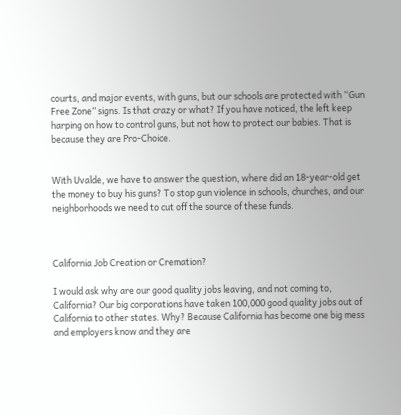courts, and major events, with guns, but our schools are protected with “Gun Free Zone” signs. Is that crazy or what? If you have noticed, the left keep harping on how to control guns, but not how to protect our babies. That is because they are Pro-Choice.


With Uvalde, we have to answer the question, where did an 18-year-old get the money to buy his guns? To stop gun violence in schools, churches, and our neighborhoods we need to cut off the source of these funds.



California Job Creation or Cremation?

I would ask why are our good quality jobs leaving, and not coming to, California? Our big corporations have taken 100,000 good quality jobs out of California to other states. Why? Because California has become one big mess and employers know and they are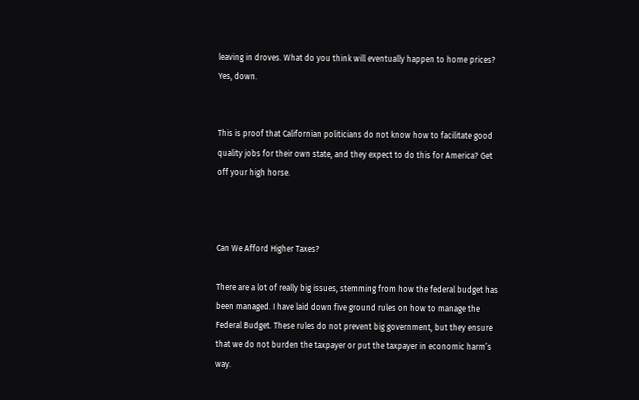leaving in droves. What do you think will eventually happen to home prices? Yes, down.


This is proof that Californian politicians do not know how to facilitate good quality jobs for their own state, and they expect to do this for America? Get off your high horse.



Can We Afford Higher Taxes?

There are a lot of really big issues, stemming from how the federal budget has been managed. I have laid down five ground rules on how to manage the Federal Budget. These rules do not prevent big government, but they ensure that we do not burden the taxpayer or put the taxpayer in economic harm’s way.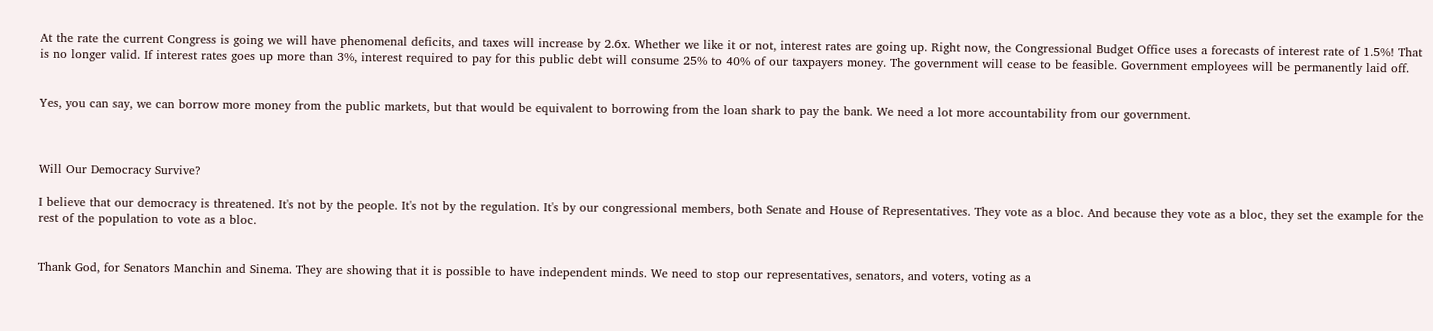At the rate the current Congress is going we will have phenomenal deficits, and taxes will increase by 2.6x. Whether we like it or not, interest rates are going up. Right now, the Congressional Budget Office uses a forecasts of interest rate of 1.5%! That is no longer valid. If interest rates goes up more than 3%, interest required to pay for this public debt will consume 25% to 40% of our taxpayers money. The government will cease to be feasible. Government employees will be permanently laid off.


Yes, you can say, we can borrow more money from the public markets, but that would be equivalent to borrowing from the loan shark to pay the bank. We need a lot more accountability from our government.



Will Our Democracy Survive?

I believe that our democracy is threatened. It's not by the people. It's not by the regulation. It's by our congressional members, both Senate and House of Representatives. They vote as a bloc. And because they vote as a bloc, they set the example for the rest of the population to vote as a bloc.


Thank God, for Senators Manchin and Sinema. They are showing that it is possible to have independent minds. We need to stop our representatives, senators, and voters, voting as a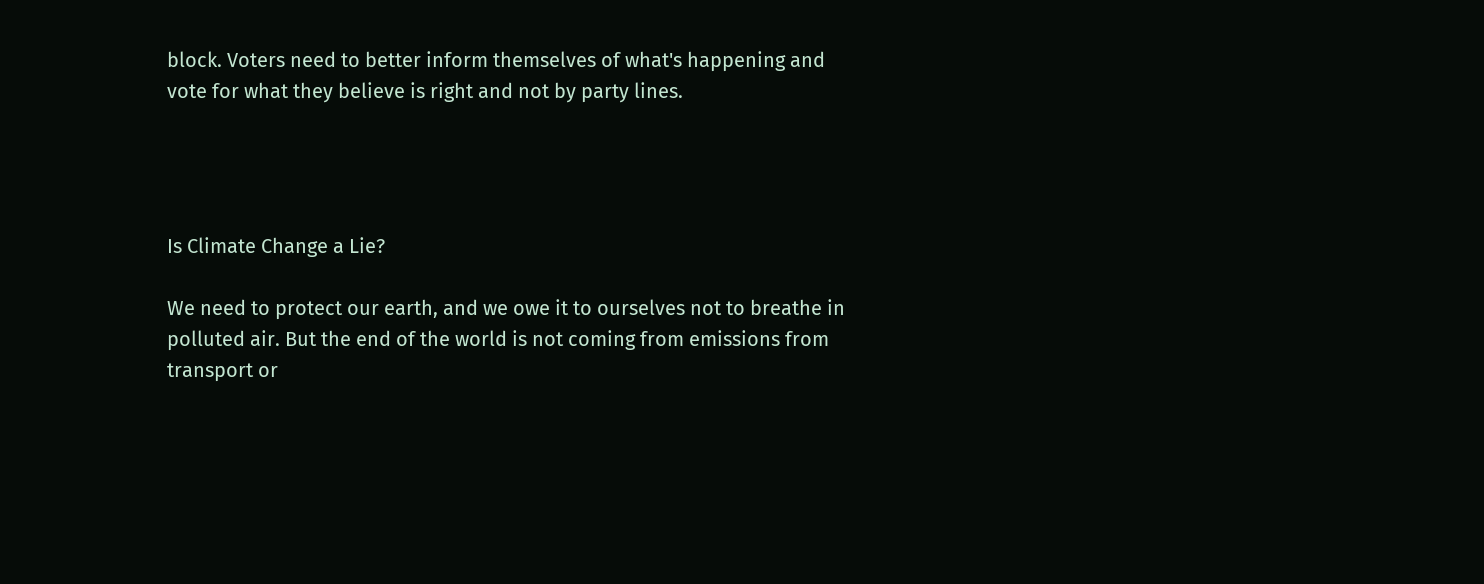block. Voters need to better inform themselves of what's happening and vote for what they believe is right and not by party lines.




Is Climate Change a Lie?

We need to protect our earth, and we owe it to ourselves not to breathe in polluted air. But the end of the world is not coming from emissions from transport or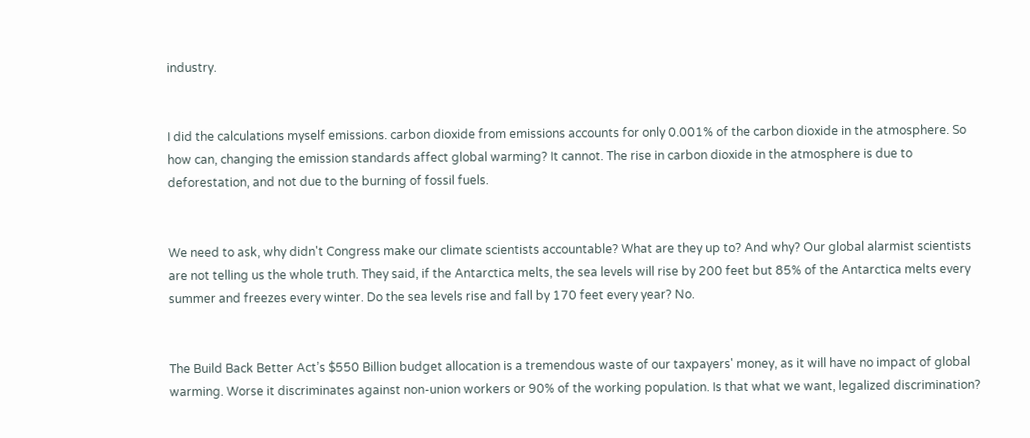industry.


I did the calculations myself emissions. carbon dioxide from emissions accounts for only 0.001% of the carbon dioxide in the atmosphere. So how can, changing the emission standards affect global warming? It cannot. The rise in carbon dioxide in the atmosphere is due to deforestation, and not due to the burning of fossil fuels.


We need to ask, why didn't Congress make our climate scientists accountable? What are they up to? And why? Our global alarmist scientists are not telling us the whole truth. They said, if the Antarctica melts, the sea levels will rise by 200 feet but 85% of the Antarctica melts every summer and freezes every winter. Do the sea levels rise and fall by 170 feet every year? No.


The Build Back Better Act’s $550 Billion budget allocation is a tremendous waste of our taxpayers' money, as it will have no impact of global warming. Worse it discriminates against non-union workers or 90% of the working population. Is that what we want, legalized discrimination?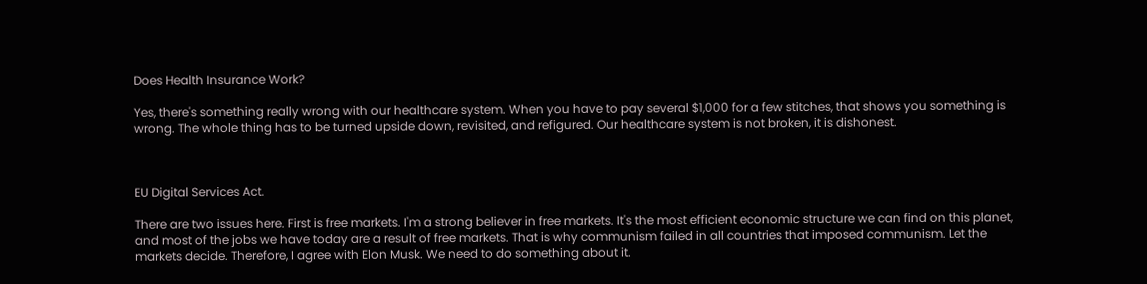Does Health Insurance Work?

Yes, there's something really wrong with our healthcare system. When you have to pay several $1,000 for a few stitches, that shows you something is wrong. The whole thing has to be turned upside down, revisited, and refigured. Our healthcare system is not broken, it is dishonest.



EU Digital Services Act.

There are two issues here. First is free markets. I'm a strong believer in free markets. It's the most efficient economic structure we can find on this planet, and most of the jobs we have today are a result of free markets. That is why communism failed in all countries that imposed communism. Let the markets decide. Therefore, I agree with Elon Musk. We need to do something about it.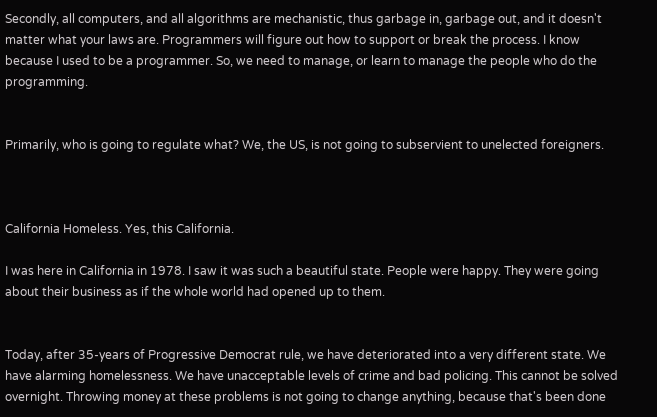Secondly, all computers, and all algorithms are mechanistic, thus garbage in, garbage out, and it doesn't matter what your laws are. Programmers will figure out how to support or break the process. I know because I used to be a programmer. So, we need to manage, or learn to manage the people who do the programming.


Primarily, who is going to regulate what? We, the US, is not going to subservient to unelected foreigners.



California Homeless. Yes, this California.

I was here in California in 1978. I saw it was such a beautiful state. People were happy. They were going about their business as if the whole world had opened up to them.


Today, after 35-years of Progressive Democrat rule, we have deteriorated into a very different state. We have alarming homelessness. We have unacceptable levels of crime and bad policing. This cannot be solved overnight. Throwing money at these problems is not going to change anything, because that's been done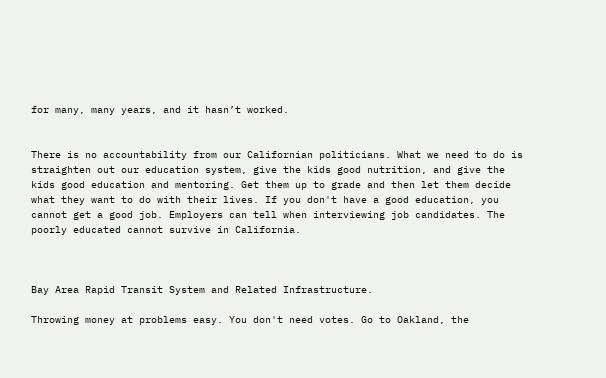for many, many years, and it hasn’t worked.


There is no accountability from our Californian politicians. What we need to do is straighten out our education system, give the kids good nutrition, and give the kids good education and mentoring. Get them up to grade and then let them decide what they want to do with their lives. If you don't have a good education, you cannot get a good job. Employers can tell when interviewing job candidates. The poorly educated cannot survive in California.



Bay Area Rapid Transit System and Related Infrastructure.

Throwing money at problems easy. You don't need votes. Go to Oakland, the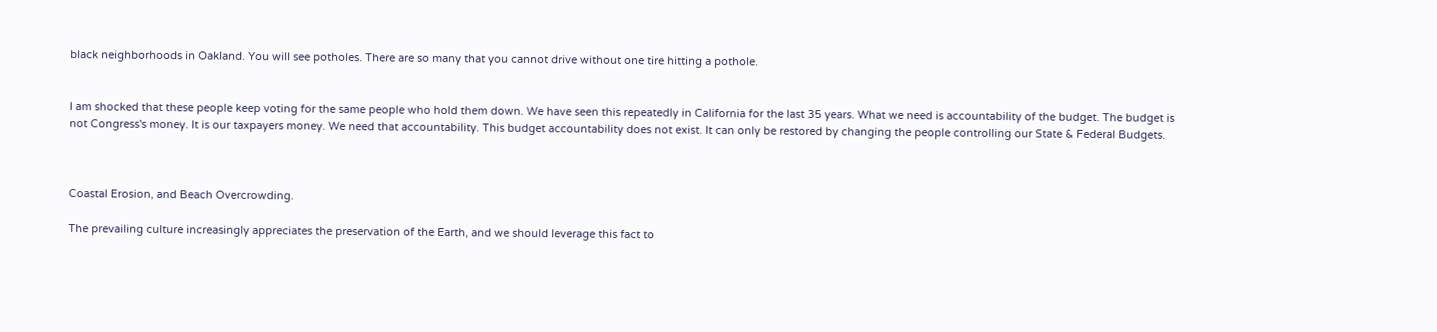black neighborhoods in Oakland. You will see potholes. There are so many that you cannot drive without one tire hitting a pothole.


I am shocked that these people keep voting for the same people who hold them down. We have seen this repeatedly in California for the last 35 years. What we need is accountability of the budget. The budget is not Congress's money. It is our taxpayers money. We need that accountability. This budget accountability does not exist. It can only be restored by changing the people controlling our State & Federal Budgets.



Coastal Erosion, and Beach Overcrowding.

The prevailing culture increasingly appreciates the preservation of the Earth, and we should leverage this fact to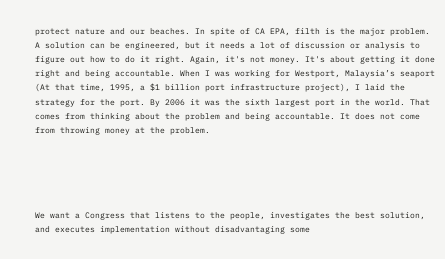protect nature and our beaches. In spite of CA EPA, filth is the major problem. A solution can be engineered, but it needs a lot of discussion or analysis to figure out how to do it right. Again, it's not money. It's about getting it done right and being accountable. When I was working for Westport, Malaysia’s seaport (At that time, 1995, a $1 billion port infrastructure project), I laid the strategy for the port. By 2006 it was the sixth largest port in the world. That comes from thinking about the problem and being accountable. It does not come from throwing money at the problem.





We want a Congress that listens to the people, investigates the best solution, and executes implementation without disadvantaging some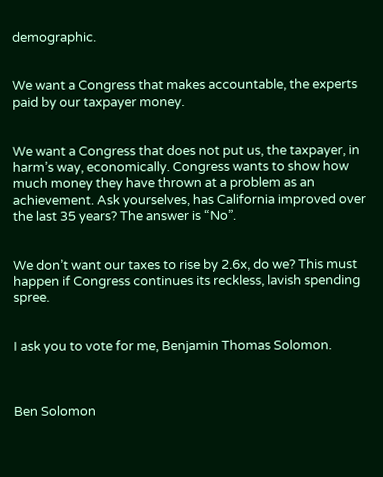demographic.


We want a Congress that makes accountable, the experts paid by our taxpayer money.


We want a Congress that does not put us, the taxpayer, in harm’s way, economically. Congress wants to show how much money they have thrown at a problem as an achievement. Ask yourselves, has California improved over the last 35 years? The answer is “No”.


We don’t want our taxes to rise by 2.6x, do we? This must happen if Congress continues its reckless, lavish spending spree.


I ask you to vote for me, Benjamin Thomas Solomon.



Ben Solomon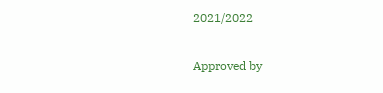2021/2022

Approved by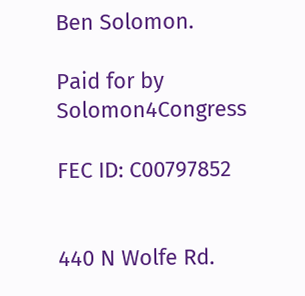Ben Solomon.

Paid for by Solomon4Congress

FEC ID: C00797852


440 N Wolfe Rd.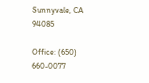Sunnyvale, CA 94085

Office: (650) 660-0077